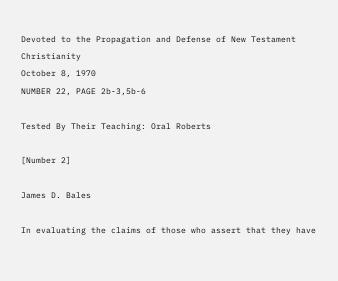Devoted to the Propagation and Defense of New Testament Christianity
October 8, 1970
NUMBER 22, PAGE 2b-3,5b-6

Tested By Their Teaching: Oral Roberts

[Number 2]

James D. Bales

In evaluating the claims of those who assert that they have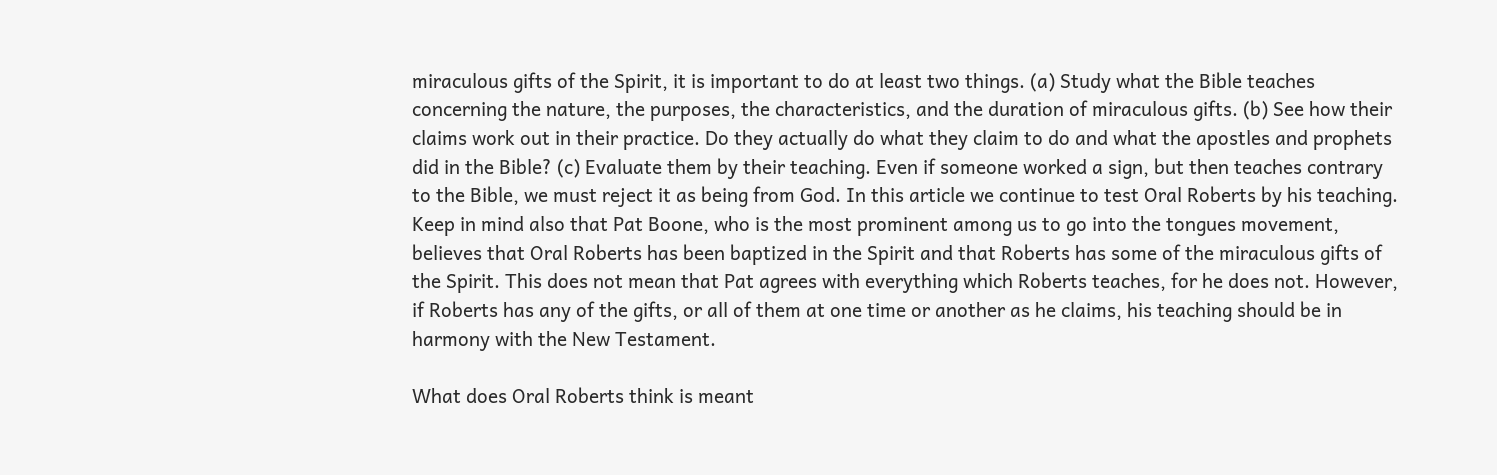miraculous gifts of the Spirit, it is important to do at least two things. (a) Study what the Bible teaches concerning the nature, the purposes, the characteristics, and the duration of miraculous gifts. (b) See how their claims work out in their practice. Do they actually do what they claim to do and what the apostles and prophets did in the Bible? (c) Evaluate them by their teaching. Even if someone worked a sign, but then teaches contrary to the Bible, we must reject it as being from God. In this article we continue to test Oral Roberts by his teaching. Keep in mind also that Pat Boone, who is the most prominent among us to go into the tongues movement, believes that Oral Roberts has been baptized in the Spirit and that Roberts has some of the miraculous gifts of the Spirit. This does not mean that Pat agrees with everything which Roberts teaches, for he does not. However, if Roberts has any of the gifts, or all of them at one time or another as he claims, his teaching should be in harmony with the New Testament.

What does Oral Roberts think is meant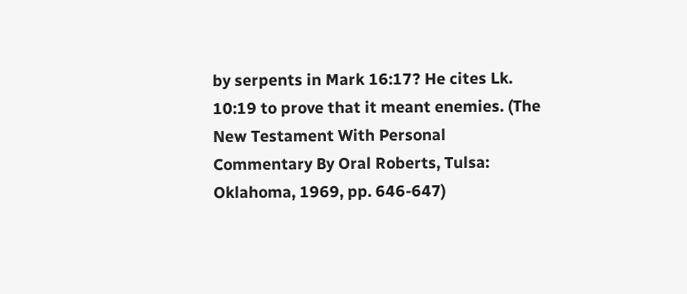by serpents in Mark 16:17? He cites Lk. 10:19 to prove that it meant enemies. (The New Testament With Personal Commentary By Oral Roberts, Tulsa: Oklahoma, 1969, pp. 646-647)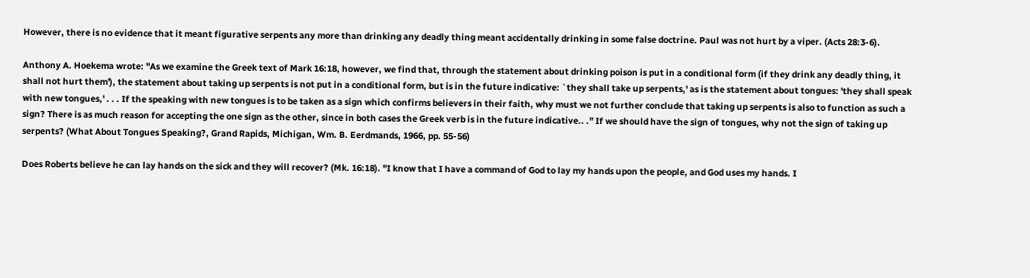However, there is no evidence that it meant figurative serpents any more than drinking any deadly thing meant accidentally drinking in some false doctrine. Paul was not hurt by a viper. (Acts 28:3-6).

Anthony A. Hoekema wrote: "As we examine the Greek text of Mark 16:18, however, we find that, through the statement about drinking poison is put in a conditional form (if they drink any deadly thing, it shall not hurt them'), the statement about taking up serpents is not put in a conditional form, but is in the future indicative: `they shall take up serpents,' as is the statement about tongues: 'they shall speak with new tongues,' . . . If the speaking with new tongues is to be taken as a sign which confirms believers in their faith, why must we not further conclude that taking up serpents is also to function as such a sign? There is as much reason for accepting the one sign as the other, since in both cases the Greek verb is in the future indicative.. ." If we should have the sign of tongues, why not the sign of taking up serpents? (What About Tongues Speaking?, Grand Rapids, Michigan, Wm. B. Eerdmands, 1966, pp. 55-56)

Does Roberts believe he can lay hands on the sick and they will recover? (Mk. 16:18). "I know that I have a command of God to lay my hands upon the people, and God uses my hands. I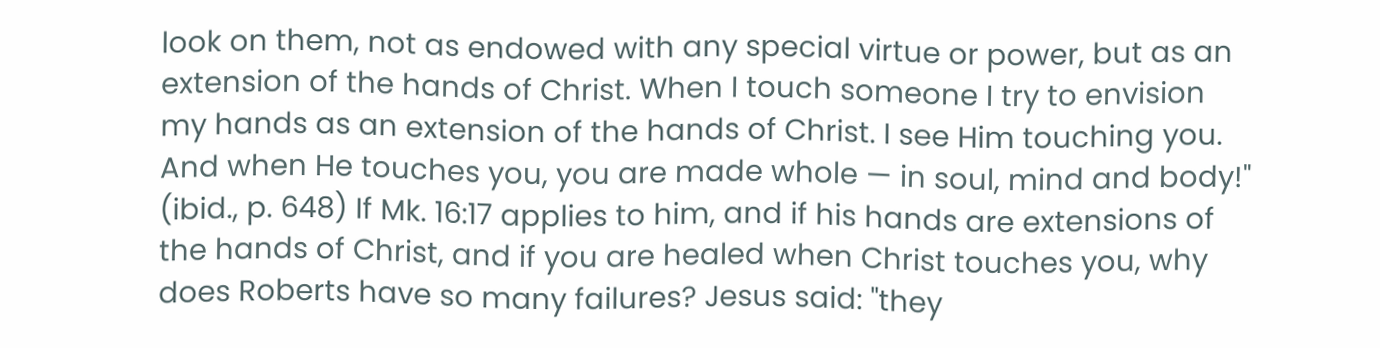look on them, not as endowed with any special virtue or power, but as an extension of the hands of Christ. When I touch someone I try to envision my hands as an extension of the hands of Christ. I see Him touching you. And when He touches you, you are made whole — in soul, mind and body!" (ibid., p. 648) If Mk. 16:17 applies to him, and if his hands are extensions of the hands of Christ, and if you are healed when Christ touches you, why does Roberts have so many failures? Jesus said: "they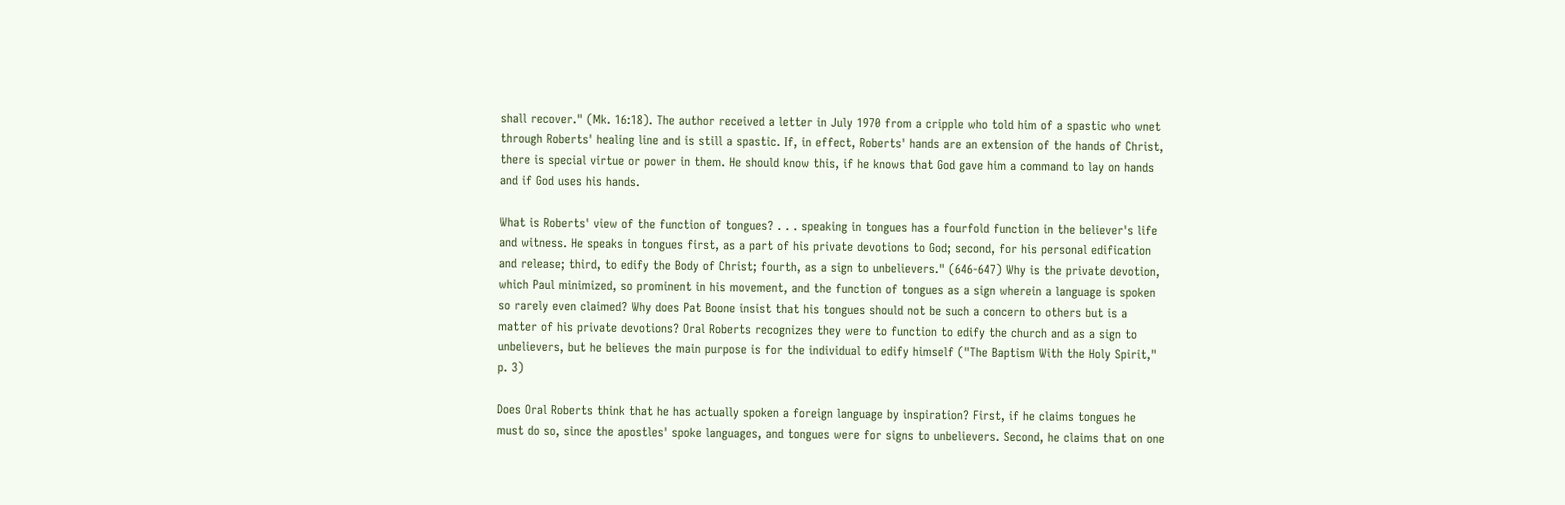shall recover." (Mk. 16:18). The author received a letter in July 1970 from a cripple who told him of a spastic who wnet through Roberts' healing line and is still a spastic. If, in effect, Roberts' hands are an extension of the hands of Christ, there is special virtue or power in them. He should know this, if he knows that God gave him a command to lay on hands and if God uses his hands.

What is Roberts' view of the function of tongues? . . . speaking in tongues has a fourfold function in the believer's life and witness. He speaks in tongues first, as a part of his private devotions to God; second, for his personal edification and release; third, to edify the Body of Christ; fourth, as a sign to unbelievers." (646-647) Why is the private devotion, which Paul minimized, so prominent in his movement, and the function of tongues as a sign wherein a language is spoken so rarely even claimed? Why does Pat Boone insist that his tongues should not be such a concern to others but is a matter of his private devotions? Oral Roberts recognizes they were to function to edify the church and as a sign to unbelievers, but he believes the main purpose is for the individual to edify himself ("The Baptism With the Holy Spirit," p. 3)

Does Oral Roberts think that he has actually spoken a foreign language by inspiration? First, if he claims tongues he must do so, since the apostles' spoke languages, and tongues were for signs to unbelievers. Second, he claims that on one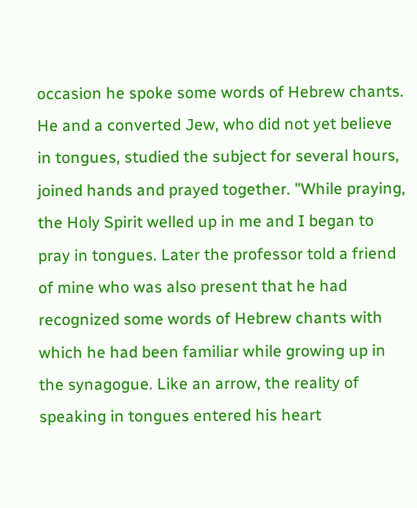occasion he spoke some words of Hebrew chants. He and a converted Jew, who did not yet believe in tongues, studied the subject for several hours, joined hands and prayed together. "While praying, the Holy Spirit welled up in me and I began to pray in tongues. Later the professor told a friend of mine who was also present that he had recognized some words of Hebrew chants with which he had been familiar while growing up in the synagogue. Like an arrow, the reality of speaking in tongues entered his heart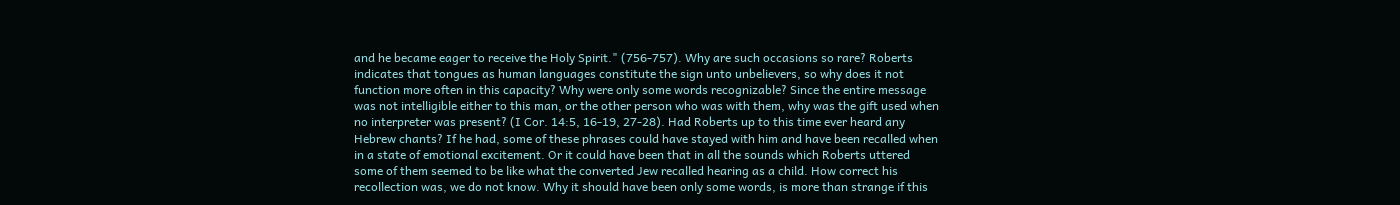and he became eager to receive the Holy Spirit." (756-757). Why are such occasions so rare? Roberts indicates that tongues as human languages constitute the sign unto unbelievers, so why does it not function more often in this capacity? Why were only some words recognizable? Since the entire message was not intelligible either to this man, or the other person who was with them, why was the gift used when no interpreter was present? (I Cor. 14:5, 16-19, 27-28). Had Roberts up to this time ever heard any Hebrew chants? If he had, some of these phrases could have stayed with him and have been recalled when in a state of emotional excitement. Or it could have been that in all the sounds which Roberts uttered some of them seemed to be like what the converted Jew recalled hearing as a child. How correct his recollection was, we do not know. Why it should have been only some words, is more than strange if this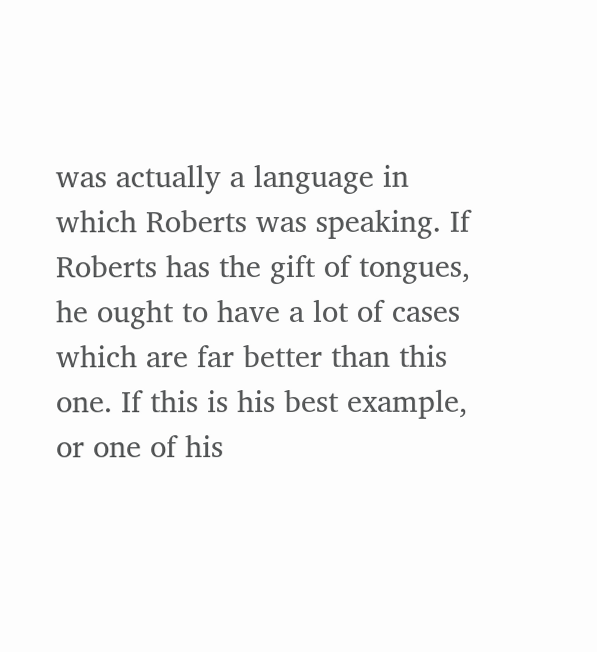was actually a language in which Roberts was speaking. If Roberts has the gift of tongues, he ought to have a lot of cases which are far better than this one. If this is his best example, or one of his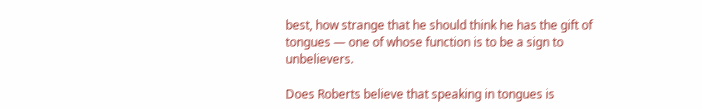best, how strange that he should think he has the gift of tongues — one of whose function is to be a sign to unbelievers.

Does Roberts believe that speaking in tongues is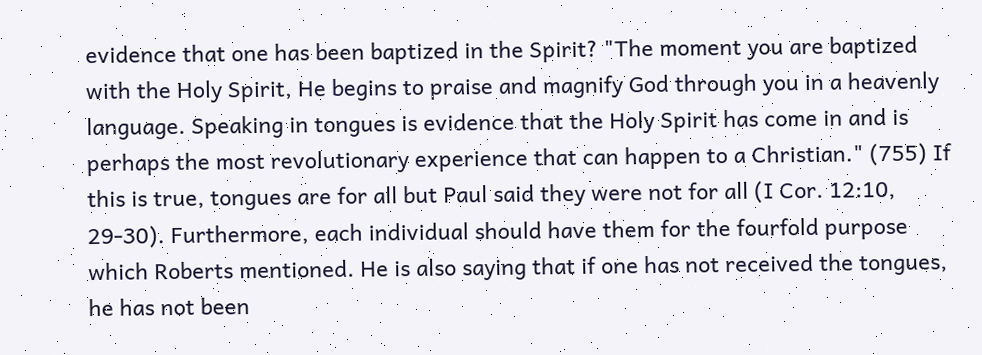evidence that one has been baptized in the Spirit? "The moment you are baptized with the Holy Spirit, He begins to praise and magnify God through you in a heavenly language. Speaking in tongues is evidence that the Holy Spirit has come in and is perhaps the most revolutionary experience that can happen to a Christian." (755) If this is true, tongues are for all but Paul said they were not for all (I Cor. 12:10, 29-30). Furthermore, each individual should have them for the fourfold purpose which Roberts mentioned. He is also saying that if one has not received the tongues, he has not been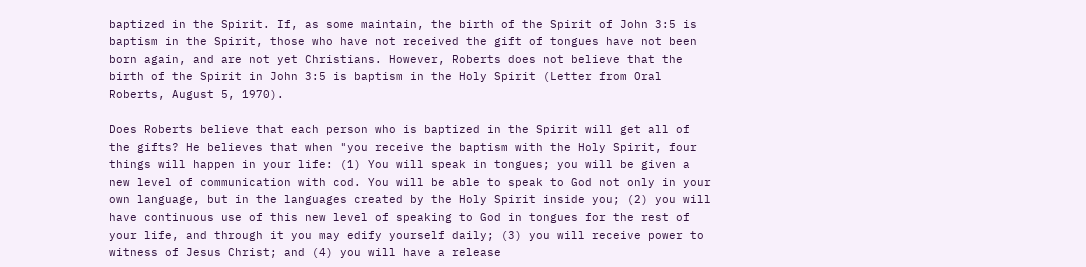baptized in the Spirit. If, as some maintain, the birth of the Spirit of John 3:5 is baptism in the Spirit, those who have not received the gift of tongues have not been born again, and are not yet Christians. However, Roberts does not believe that the birth of the Spirit in John 3:5 is baptism in the Holy Spirit (Letter from Oral Roberts, August 5, 1970).

Does Roberts believe that each person who is baptized in the Spirit will get all of the gifts? He believes that when "you receive the baptism with the Holy Spirit, four things will happen in your life: (1) You will speak in tongues; you will be given a new level of communication with cod. You will be able to speak to God not only in your own language, but in the languages created by the Holy Spirit inside you; (2) you will have continuous use of this new level of speaking to God in tongues for the rest of your life, and through it you may edify yourself daily; (3) you will receive power to witness of Jesus Christ; and (4) you will have a release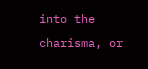into the charisma, or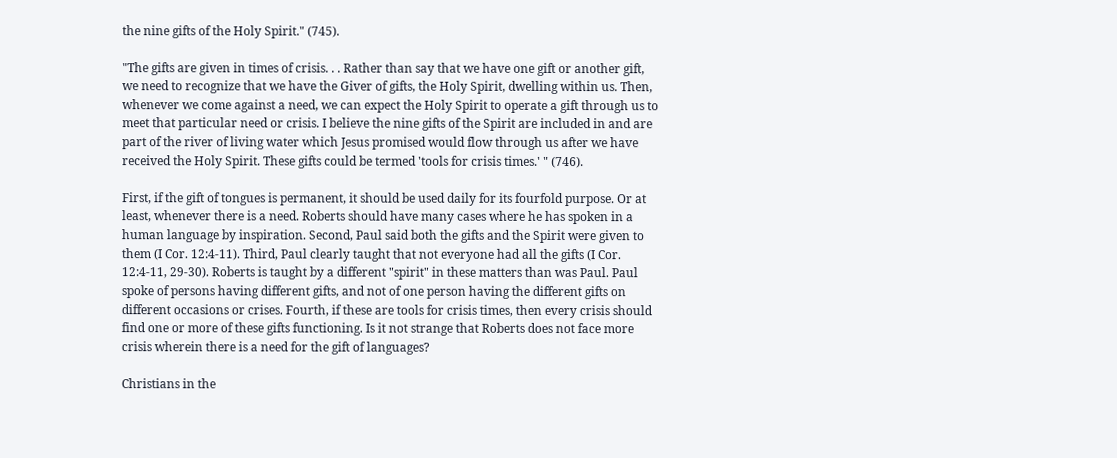the nine gifts of the Holy Spirit." (745).

"The gifts are given in times of crisis. . . Rather than say that we have one gift or another gift, we need to recognize that we have the Giver of gifts, the Holy Spirit, dwelling within us. Then, whenever we come against a need, we can expect the Holy Spirit to operate a gift through us to meet that particular need or crisis. I believe the nine gifts of the Spirit are included in and are part of the river of living water which Jesus promised would flow through us after we have received the Holy Spirit. These gifts could be termed 'tools for crisis times.' " (746).

First, if the gift of tongues is permanent, it should be used daily for its fourfold purpose. Or at least, whenever there is a need. Roberts should have many cases where he has spoken in a human language by inspiration. Second, Paul said both the gifts and the Spirit were given to them (I Cor. 12:4-11). Third, Paul clearly taught that not everyone had all the gifts (I Cor. 12:4-11, 29-30). Roberts is taught by a different "spirit" in these matters than was Paul. Paul spoke of persons having different gifts, and not of one person having the different gifts on different occasions or crises. Fourth, if these are tools for crisis times, then every crisis should find one or more of these gifts functioning. Is it not strange that Roberts does not face more crisis wherein there is a need for the gift of languages?

Christians in the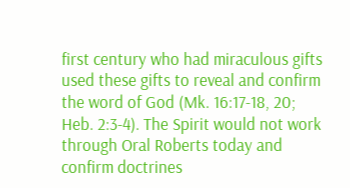first century who had miraculous gifts used these gifts to reveal and confirm the word of God (Mk. 16:17-18, 20; Heb. 2:3-4). The Spirit would not work through Oral Roberts today and confirm doctrines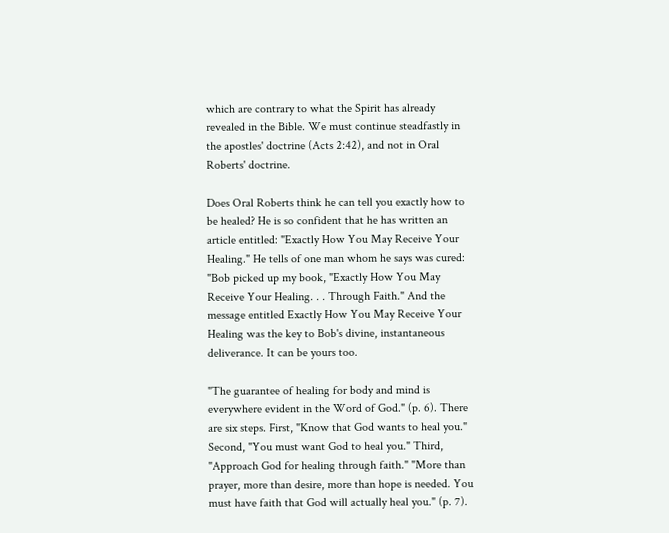which are contrary to what the Spirit has already revealed in the Bible. We must continue steadfastly in the apostles' doctrine (Acts 2:42), and not in Oral Roberts' doctrine.

Does Oral Roberts think he can tell you exactly how to be healed? He is so confident that he has written an article entitled: "Exactly How You May Receive Your Healing." He tells of one man whom he says was cured: "Bob picked up my book, "Exactly How You May Receive Your Healing. . . Through Faith." And the message entitled Exactly How You May Receive Your Healing was the key to Bob's divine, instantaneous deliverance. It can be yours too.

"The guarantee of healing for body and mind is everywhere evident in the Word of God." (p. 6). There are six steps. First, "Know that God wants to heal you." Second, "You must want God to heal you." Third, "Approach God for healing through faith." "More than prayer, more than desire, more than hope is needed. You must have faith that God will actually heal you." (p. 7).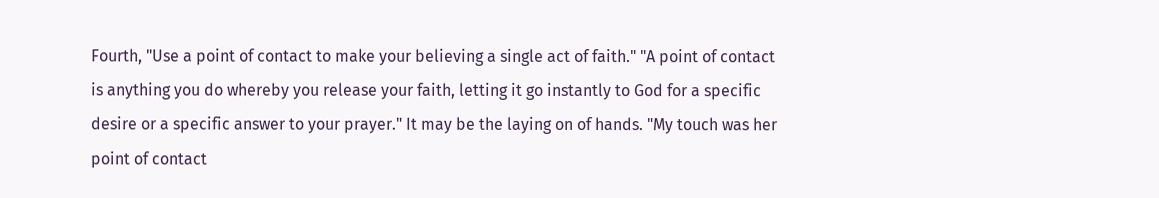Fourth, "Use a point of contact to make your believing a single act of faith." "A point of contact is anything you do whereby you release your faith, letting it go instantly to God for a specific desire or a specific answer to your prayer." It may be the laying on of hands. "My touch was her point of contact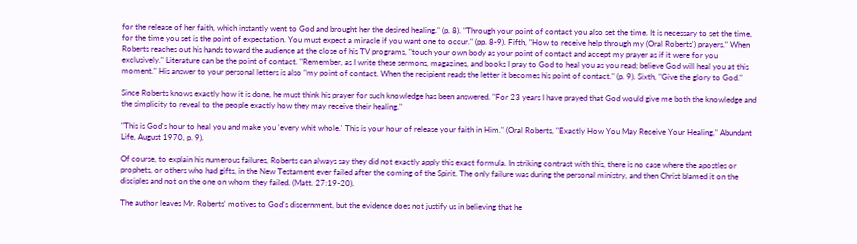for the release of her faith, which instantly went to God and brought her the desired healing." (p. 8). "Through your point of contact you also set the time. It is necessary to set the time, for the time you set is the point of expectation. You must expect a miracle if you want one to occur." (pp. 8-9). Fifth, "How to receive help through my (Oral Roberts') prayers." When Roberts reaches out his hands toward the audience at the close of his TV programs, "touch your own body as your point of contact and accept my prayer as if it were for you exclusively." Literature can be the point of contact. "Remember, as I write these sermons, magazines, and books I pray to God to heal you as you read; believe God will heal you at this moment." His answer to your personal letters is also "my point of contact. When the recipient reads the letter it becomes his point of contact." (p. 9). Sixth, "Give the glory to God."

Since Roberts knows exactly how it is done, he must think his prayer for such knowledge has been answered. "For 23 years I have prayed that God would give me both the knowledge and the simplicity to reveal to the people exactly how they may receive their healing."

"This is God's hour to heal you and make you 'every whit whole.' This is your hour of release your faith in Him." (Oral Roberts, "Exactly How You May Receive Your Healing," Abundant Life, August 1970, p. 9).

Of course, to explain his numerous failures, Roberts can always say they did not exactly apply this exact formula. In striking contrast with this, there is no case where the apostles or prophets, or others who had gifts, in the New Testament ever failed after the coming of the Spirit. The only failure was during the personal ministry, and then Christ blamed it on the disciples and not on the one on whom they failed. (Matt. 27:19-20).

The author leaves Mr. Roberts' motives to God's discernment, but the evidence does not justify us in believing that he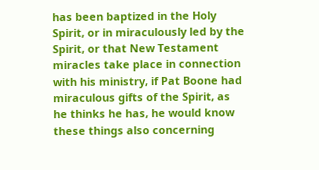has been baptized in the Holy Spirit, or in miraculously led by the Spirit, or that New Testament miracles take place in connection with his ministry, if Pat Boone had miraculous gifts of the Spirit, as he thinks he has, he would know these things also concerning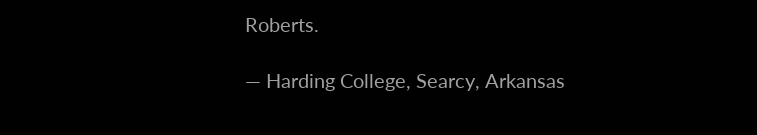Roberts.

— Harding College, Searcy, Arkansas